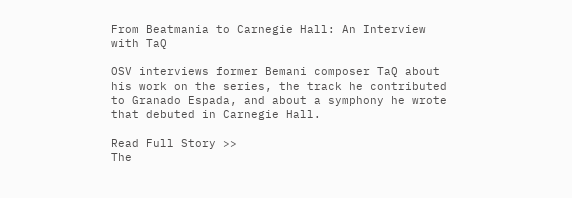From Beatmania to Carnegie Hall: An Interview with TaQ

OSV interviews former Bemani composer TaQ about his work on the series, the track he contributed to Granado Espada, and about a symphony he wrote that debuted in Carnegie Hall.

Read Full Story >>
The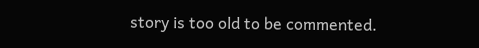story is too old to be commented.